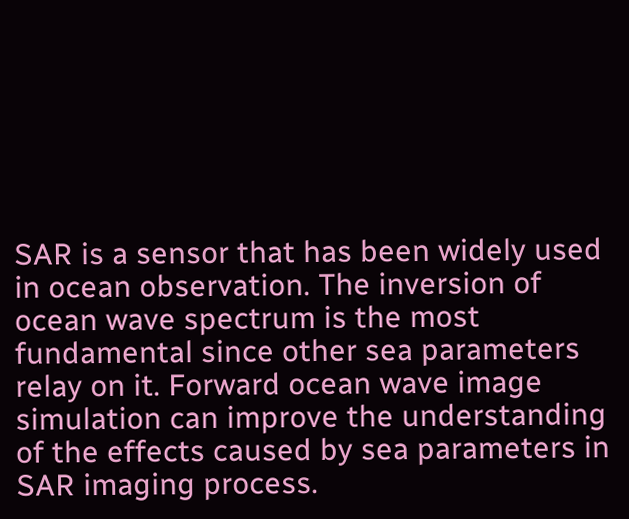SAR is a sensor that has been widely used in ocean observation. The inversion of ocean wave spectrum is the most fundamental since other sea parameters relay on it. Forward ocean wave image simulation can improve the understanding of the effects caused by sea parameters in SAR imaging process.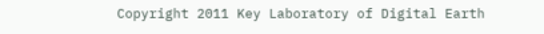Copyright 2011 Key Laboratory of Digital Earth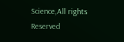Science,All rights Reserved